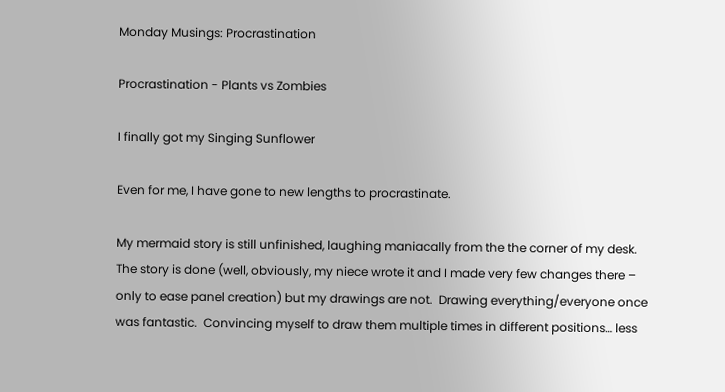Monday Musings: Procrastination

Procrastination - Plants vs Zombies

I finally got my Singing Sunflower

Even for me, I have gone to new lengths to procrastinate.

My mermaid story is still unfinished, laughing maniacally from the the corner of my desk.  The story is done (well, obviously, my niece wrote it and I made very few changes there – only to ease panel creation) but my drawings are not.  Drawing everything/everyone once was fantastic.  Convincing myself to draw them multiple times in different positions… less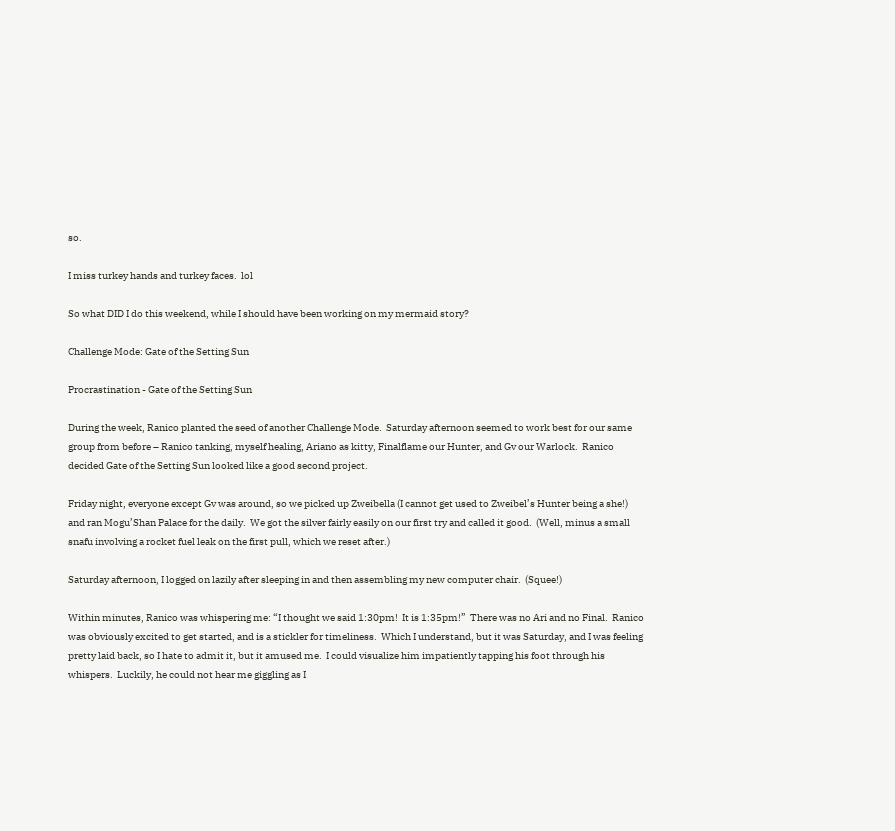so.

I miss turkey hands and turkey faces.  lol

So what DID I do this weekend, while I should have been working on my mermaid story?

Challenge Mode: Gate of the Setting Sun

Procrastination - Gate of the Setting Sun

During the week, Ranico planted the seed of another Challenge Mode.  Saturday afternoon seemed to work best for our same group from before – Ranico tanking, myself healing, Ariano as kitty, Finalflame our Hunter, and Gv our Warlock.  Ranico decided Gate of the Setting Sun looked like a good second project.

Friday night, everyone except Gv was around, so we picked up Zweibella (I cannot get used to Zweibel’s Hunter being a she!) and ran Mogu’Shan Palace for the daily.  We got the silver fairly easily on our first try and called it good.  (Well, minus a small snafu involving a rocket fuel leak on the first pull, which we reset after.)

Saturday afternoon, I logged on lazily after sleeping in and then assembling my new computer chair.  (Squee!)

Within minutes, Ranico was whispering me: “I thought we said 1:30pm!  It is 1:35pm!”  There was no Ari and no Final.  Ranico was obviously excited to get started, and is a stickler for timeliness.  Which I understand, but it was Saturday, and I was feeling pretty laid back, so I hate to admit it, but it amused me.  I could visualize him impatiently tapping his foot through his whispers.  Luckily, he could not hear me giggling as I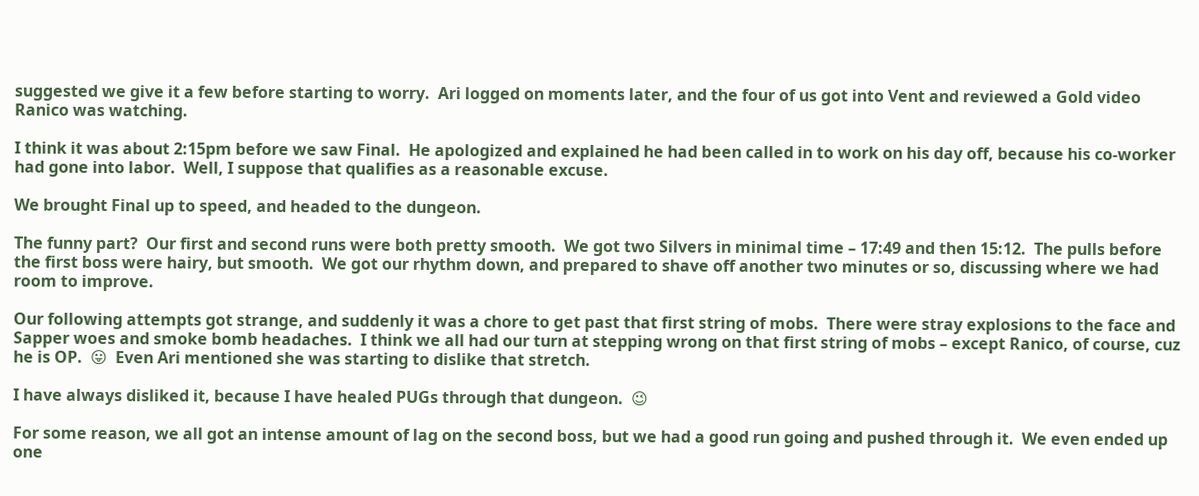suggested we give it a few before starting to worry.  Ari logged on moments later, and the four of us got into Vent and reviewed a Gold video Ranico was watching.

I think it was about 2:15pm before we saw Final.  He apologized and explained he had been called in to work on his day off, because his co-worker had gone into labor.  Well, I suppose that qualifies as a reasonable excuse.

We brought Final up to speed, and headed to the dungeon.

The funny part?  Our first and second runs were both pretty smooth.  We got two Silvers in minimal time – 17:49 and then 15:12.  The pulls before the first boss were hairy, but smooth.  We got our rhythm down, and prepared to shave off another two minutes or so, discussing where we had room to improve.

Our following attempts got strange, and suddenly it was a chore to get past that first string of mobs.  There were stray explosions to the face and Sapper woes and smoke bomb headaches.  I think we all had our turn at stepping wrong on that first string of mobs – except Ranico, of course, cuz he is OP.  😛  Even Ari mentioned she was starting to dislike that stretch.

I have always disliked it, because I have healed PUGs through that dungeon.  😉

For some reason, we all got an intense amount of lag on the second boss, but we had a good run going and pushed through it.  We even ended up one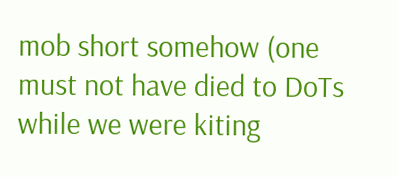mob short somehow (one must not have died to DoTs while we were kiting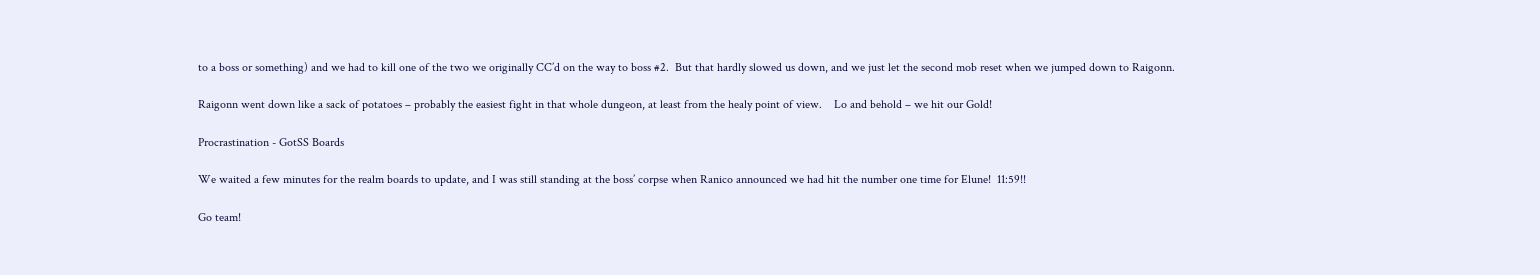to a boss or something) and we had to kill one of the two we originally CC’d on the way to boss #2.  But that hardly slowed us down, and we just let the second mob reset when we jumped down to Raigonn.

Raigonn went down like a sack of potatoes – probably the easiest fight in that whole dungeon, at least from the healy point of view.    Lo and behold – we hit our Gold!

Procrastination - GotSS Boards

We waited a few minutes for the realm boards to update, and I was still standing at the boss’ corpse when Ranico announced we had hit the number one time for Elune!  11:59!!

Go team!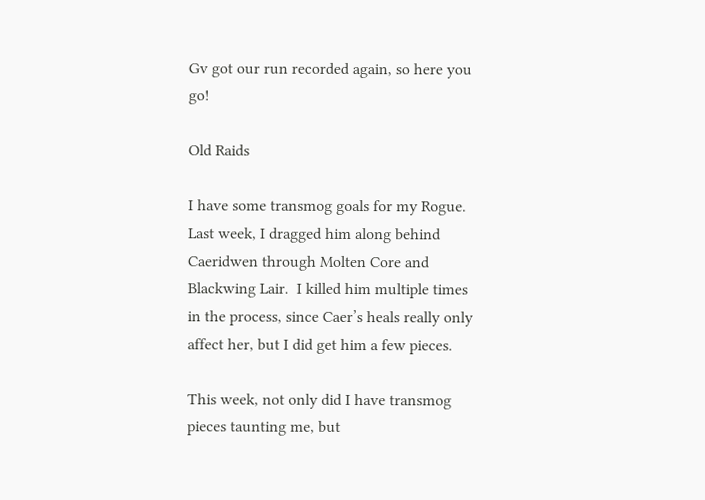Gv got our run recorded again, so here you go!

Old Raids

I have some transmog goals for my Rogue.  Last week, I dragged him along behind Caeridwen through Molten Core and Blackwing Lair.  I killed him multiple times in the process, since Caer’s heals really only affect her, but I did get him a few pieces.

This week, not only did I have transmog pieces taunting me, but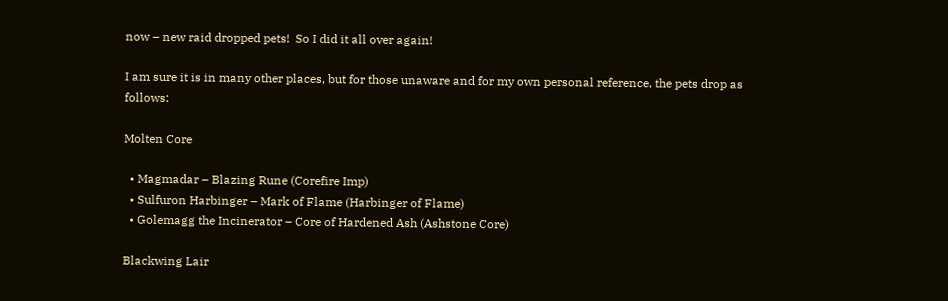now – new raid dropped pets!  So I did it all over again!

I am sure it is in many other places, but for those unaware and for my own personal reference, the pets drop as follows:

Molten Core

  • Magmadar – Blazing Rune (Corefire Imp)
  • Sulfuron Harbinger – Mark of Flame (Harbinger of Flame)
  • Golemagg the Incinerator – Core of Hardened Ash (Ashstone Core)

Blackwing Lair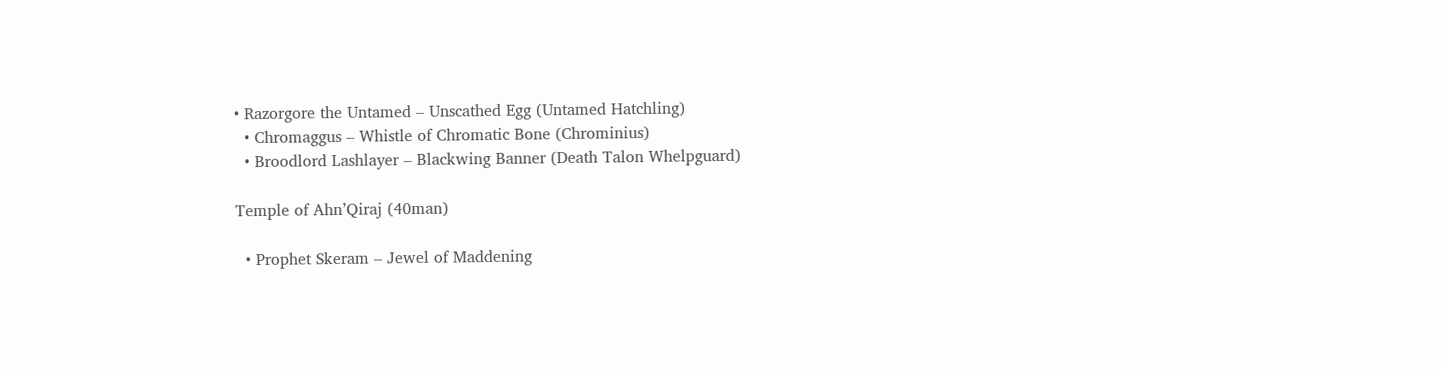• Razorgore the Untamed – Unscathed Egg (Untamed Hatchling)
  • Chromaggus – Whistle of Chromatic Bone (Chrominius)
  • Broodlord Lashlayer – Blackwing Banner (Death Talon Whelpguard)

Temple of Ahn’Qiraj (40man)

  • Prophet Skeram – Jewel of Maddening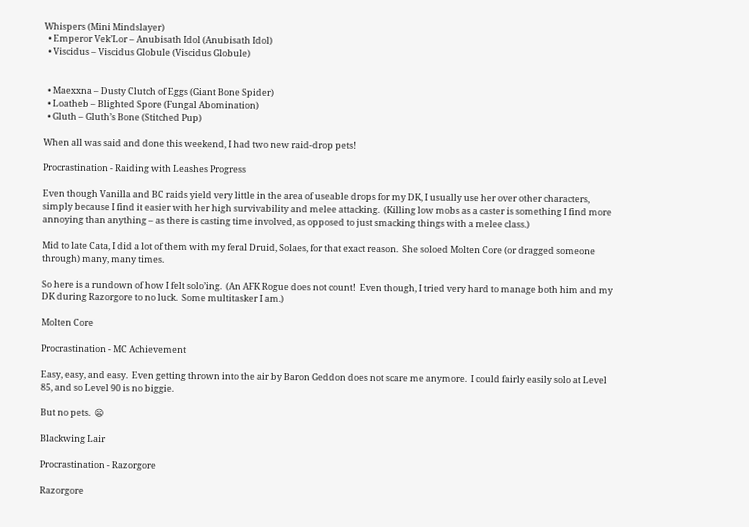Whispers (Mini Mindslayer)
  • Emperor Vek’Lor – Anubisath Idol (Anubisath Idol)
  • Viscidus – Viscidus Globule (Viscidus Globule)


  • Maexxna – Dusty Clutch of Eggs (Giant Bone Spider)
  • Loatheb – Blighted Spore (Fungal Abomination)
  • Gluth – Gluth’s Bone (Stitched Pup)

When all was said and done this weekend, I had two new raid-drop pets!

Procrastination - Raiding with Leashes Progress

Even though Vanilla and BC raids yield very little in the area of useable drops for my DK, I usually use her over other characters, simply because I find it easier with her high survivability and melee attacking.  (Killing low mobs as a caster is something I find more annoying than anything – as there is casting time involved, as opposed to just smacking things with a melee class.)

Mid to late Cata, I did a lot of them with my feral Druid, Solaes, for that exact reason.  She soloed Molten Core (or dragged someone through) many, many times.

So here is a rundown of how I felt solo’ing.  (An AFK Rogue does not count!  Even though, I tried very hard to manage both him and my DK during Razorgore to no luck.  Some multitasker I am.)

Molten Core

Procrastination - MC Achievement

Easy, easy, and easy.  Even getting thrown into the air by Baron Geddon does not scare me anymore.  I could fairly easily solo at Level 85, and so Level 90 is no biggie.

But no pets.  😦

Blackwing Lair

Procrastination - Razorgore

Razorgore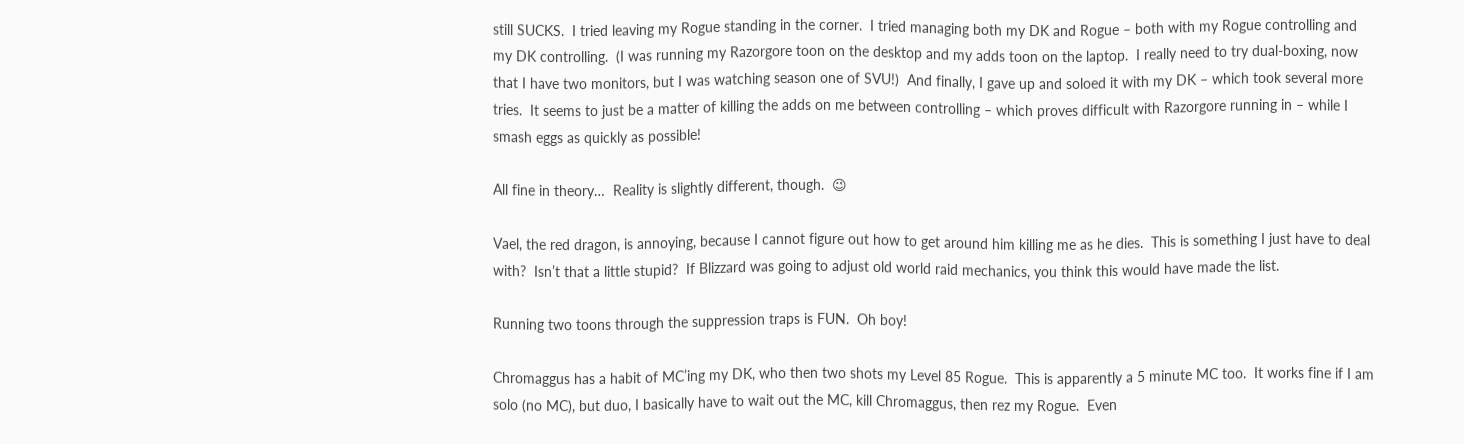still SUCKS.  I tried leaving my Rogue standing in the corner.  I tried managing both my DK and Rogue – both with my Rogue controlling and my DK controlling.  (I was running my Razorgore toon on the desktop and my adds toon on the laptop.  I really need to try dual-boxing, now that I have two monitors, but I was watching season one of SVU!)  And finally, I gave up and soloed it with my DK – which took several more tries.  It seems to just be a matter of killing the adds on me between controlling – which proves difficult with Razorgore running in – while I smash eggs as quickly as possible!

All fine in theory…  Reality is slightly different, though.  😉

Vael, the red dragon, is annoying, because I cannot figure out how to get around him killing me as he dies.  This is something I just have to deal with?  Isn’t that a little stupid?  If Blizzard was going to adjust old world raid mechanics, you think this would have made the list.

Running two toons through the suppression traps is FUN.  Oh boy!

Chromaggus has a habit of MC’ing my DK, who then two shots my Level 85 Rogue.  This is apparently a 5 minute MC too.  It works fine if I am solo (no MC), but duo, I basically have to wait out the MC, kill Chromaggus, then rez my Rogue.  Even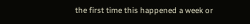the first time this happened a week or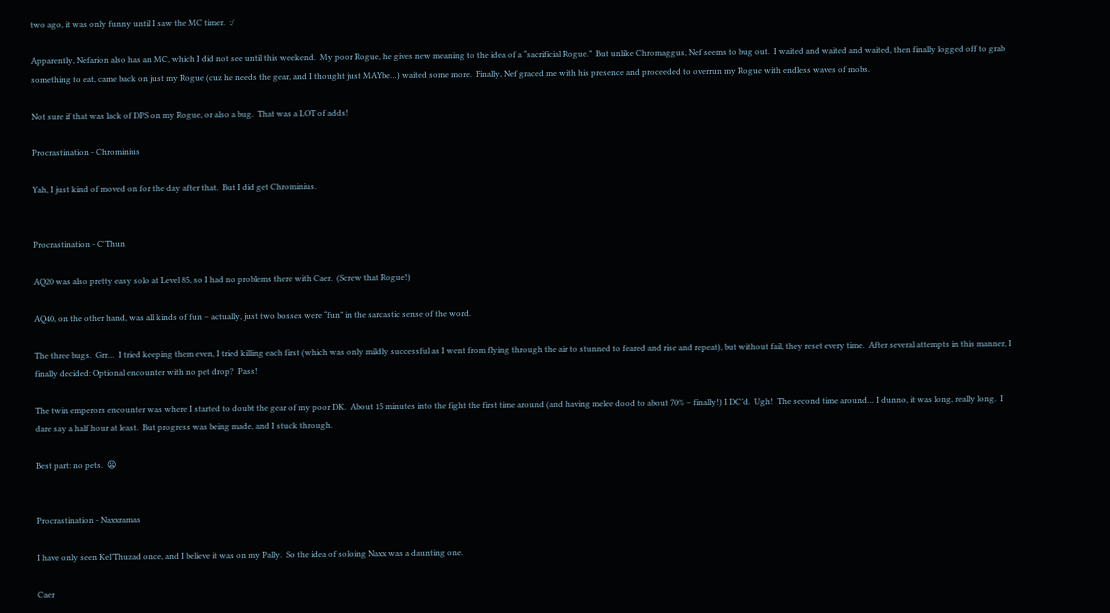two ago, it was only funny until I saw the MC timer.  :/

Apparently, Nefarion also has an MC, which I did not see until this weekend.  My poor Rogue, he gives new meaning to the idea of a “sacrificial Rogue.”  But unlike Chromaggus, Nef seems to bug out.  I waited and waited and waited, then finally logged off to grab something to eat, came back on just my Rogue (cuz he needs the gear, and I thought just MAYbe…) waited some more.  Finally, Nef graced me with his presence and proceeded to overrun my Rogue with endless waves of mobs.

Not sure if that was lack of DPS on my Rogue, or also a bug.  That was a LOT of adds!

Procrastination - Chrominius

Yah, I just kind of moved on for the day after that.  But I did get Chrominius.


Procrastination - C'Thun

AQ20 was also pretty easy solo at Level 85, so I had no problems there with Caer.  (Screw that Rogue!)

AQ40, on the other hand, was all kinds of fun – actually, just two bosses were “fun” in the sarcastic sense of the word.

The three bugs.  Grr…  I tried keeping them even, I tried killing each first (which was only mildly successful as I went from flying through the air to stunned to feared and rise and repeat), but without fail, they reset every time.  After several attempts in this manner, I finally decided: Optional encounter with no pet drop?  Pass!

The twin emperors encounter was where I started to doubt the gear of my poor DK.  About 15 minutes into the fight the first time around (and having melee dood to about 70% – finally!) I DC’d.  Ugh!  The second time around… I dunno, it was long, really long.  I dare say a half hour at least.  But progress was being made, and I stuck through.

Best part: no pets.  😦


Procrastination - Naxxramas

I have only seen Kel’Thuzad once, and I believe it was on my Pally.  So the idea of soloing Naxx was a daunting one.

Caer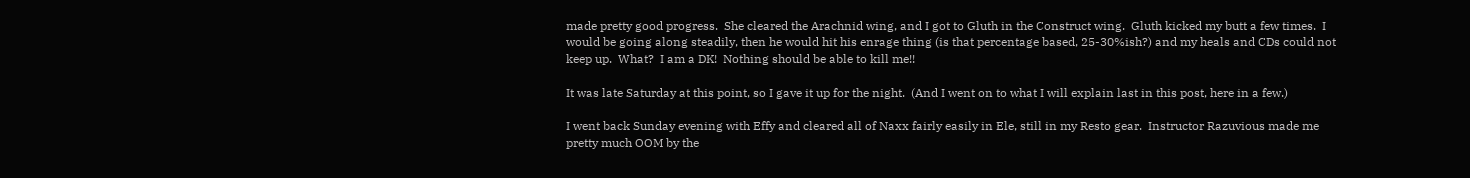made pretty good progress.  She cleared the Arachnid wing, and I got to Gluth in the Construct wing.  Gluth kicked my butt a few times.  I would be going along steadily, then he would hit his enrage thing (is that percentage based, 25-30%ish?) and my heals and CDs could not keep up.  What?  I am a DK!  Nothing should be able to kill me!!

It was late Saturday at this point, so I gave it up for the night.  (And I went on to what I will explain last in this post, here in a few.)

I went back Sunday evening with Effy and cleared all of Naxx fairly easily in Ele, still in my Resto gear.  Instructor Razuvious made me pretty much OOM by the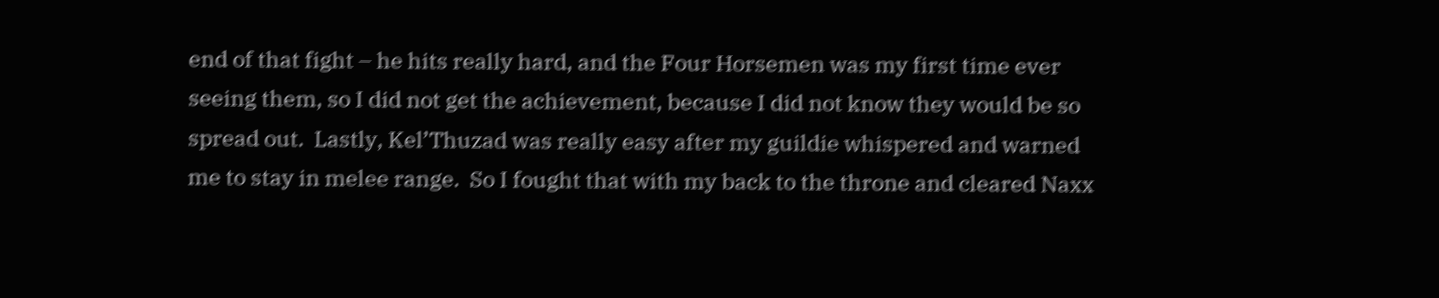end of that fight – he hits really hard, and the Four Horsemen was my first time ever seeing them, so I did not get the achievement, because I did not know they would be so spread out.  Lastly, Kel’Thuzad was really easy after my guildie whispered and warned me to stay in melee range.  So I fought that with my back to the throne and cleared Naxx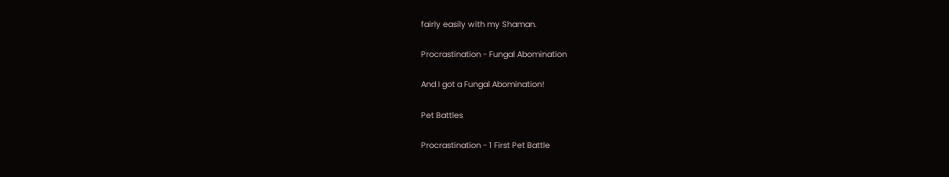fairly easily with my Shaman.

Procrastination - Fungal Abomination

And I got a Fungal Abomination!

Pet Battles

Procrastination - 1 First Pet Battle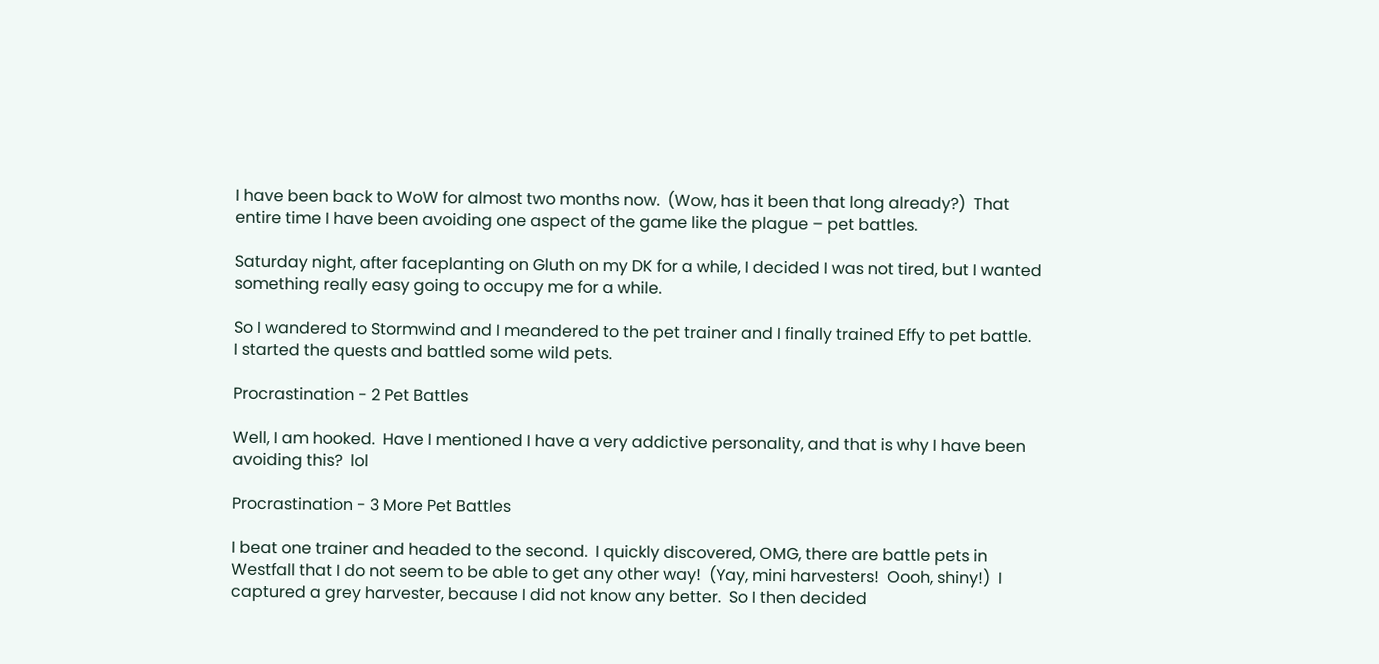I have been back to WoW for almost two months now.  (Wow, has it been that long already?)  That entire time I have been avoiding one aspect of the game like the plague – pet battles.

Saturday night, after faceplanting on Gluth on my DK for a while, I decided I was not tired, but I wanted something really easy going to occupy me for a while.

So I wandered to Stormwind and I meandered to the pet trainer and I finally trained Effy to pet battle.  I started the quests and battled some wild pets.

Procrastination - 2 Pet Battles

Well, I am hooked.  Have I mentioned I have a very addictive personality, and that is why I have been avoiding this?  lol

Procrastination - 3 More Pet Battles

I beat one trainer and headed to the second.  I quickly discovered, OMG, there are battle pets in Westfall that I do not seem to be able to get any other way!  (Yay, mini harvesters!  Oooh, shiny!)  I captured a grey harvester, because I did not know any better.  So I then decided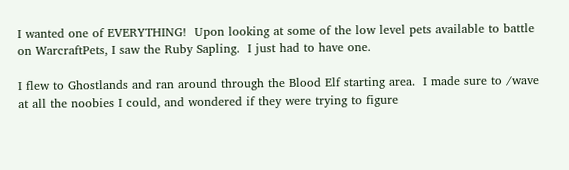I wanted one of EVERYTHING!  Upon looking at some of the low level pets available to battle on WarcraftPets, I saw the Ruby Sapling.  I just had to have one.

I flew to Ghostlands and ran around through the Blood Elf starting area.  I made sure to /wave at all the noobies I could, and wondered if they were trying to figure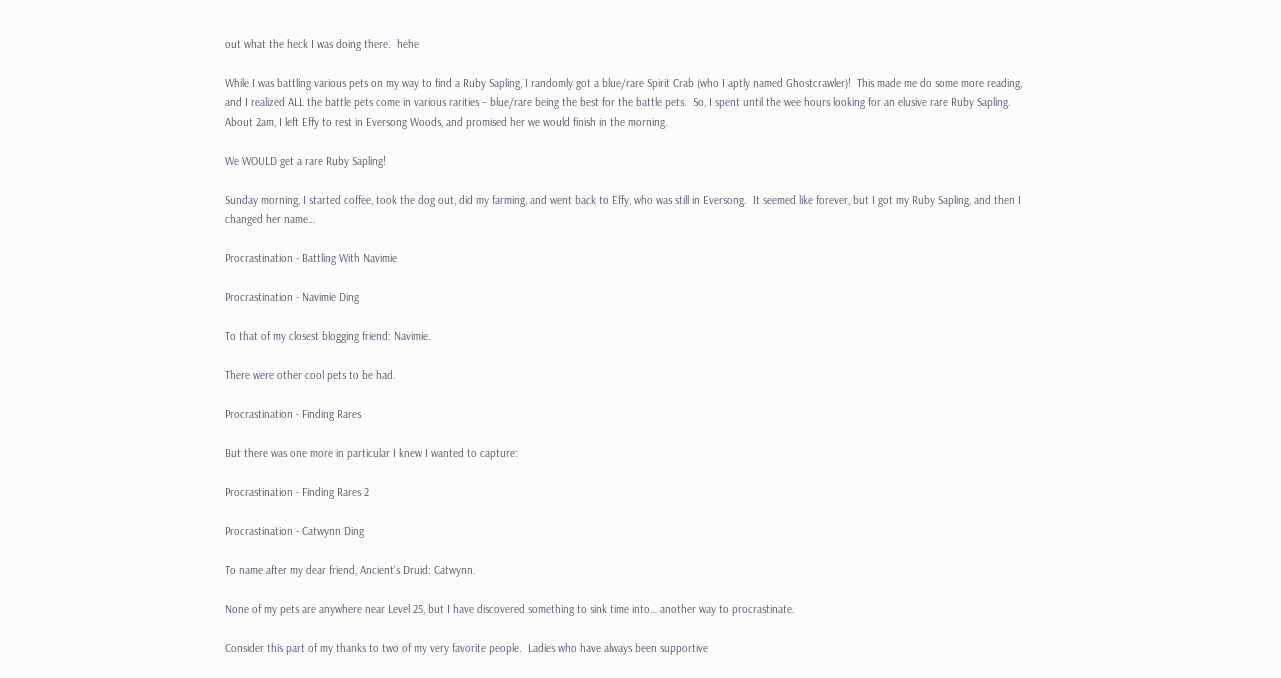out what the heck I was doing there.  hehe

While I was battling various pets on my way to find a Ruby Sapling, I randomly got a blue/rare Spirit Crab (who I aptly named Ghostcrawler)!  This made me do some more reading, and I realized ALL the battle pets come in various rarities – blue/rare being the best for the battle pets.  So, I spent until the wee hours looking for an elusive rare Ruby Sapling.  About 2am, I left Effy to rest in Eversong Woods, and promised her we would finish in the morning.

We WOULD get a rare Ruby Sapling!

Sunday morning, I started coffee, took the dog out, did my farming, and went back to Effy, who was still in Eversong.  It seemed like forever, but I got my Ruby Sapling, and then I changed her name…

Procrastination - Battling With Navimie

Procrastination - Navimie Ding

To that of my closest blogging friend: Navimie.

There were other cool pets to be had.

Procrastination - Finding Rares

But there was one more in particular I knew I wanted to capture:

Procrastination - Finding Rares 2

Procrastination - Catwynn Ding

To name after my dear friend, Ancient’s Druid: Catwynn.

None of my pets are anywhere near Level 25, but I have discovered something to sink time into… another way to procrastinate.

Consider this part of my thanks to two of my very favorite people.  Ladies who have always been supportive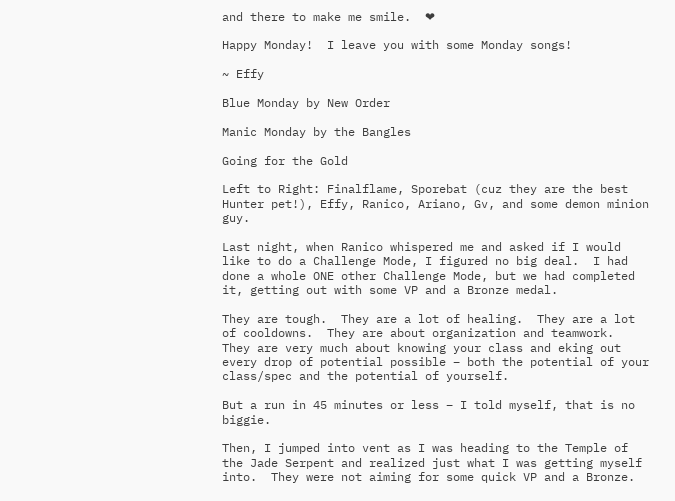and there to make me smile.  ❤

Happy Monday!  I leave you with some Monday songs!

~ Effy

Blue Monday by New Order

Manic Monday by the Bangles

Going for the Gold

Left to Right: Finalflame, Sporebat (cuz they are the best Hunter pet!), Effy, Ranico, Ariano, Gv, and some demon minion guy.

Last night, when Ranico whispered me and asked if I would like to do a Challenge Mode, I figured no big deal.  I had done a whole ONE other Challenge Mode, but we had completed it, getting out with some VP and a Bronze medal.

They are tough.  They are a lot of healing.  They are a lot of cooldowns.  They are about organization and teamwork.  They are very much about knowing your class and eking out every drop of potential possible – both the potential of your class/spec and the potential of yourself.

But a run in 45 minutes or less – I told myself, that is no biggie.

Then, I jumped into vent as I was heading to the Temple of the Jade Serpent and realized just what I was getting myself into.  They were not aiming for some quick VP and a Bronze.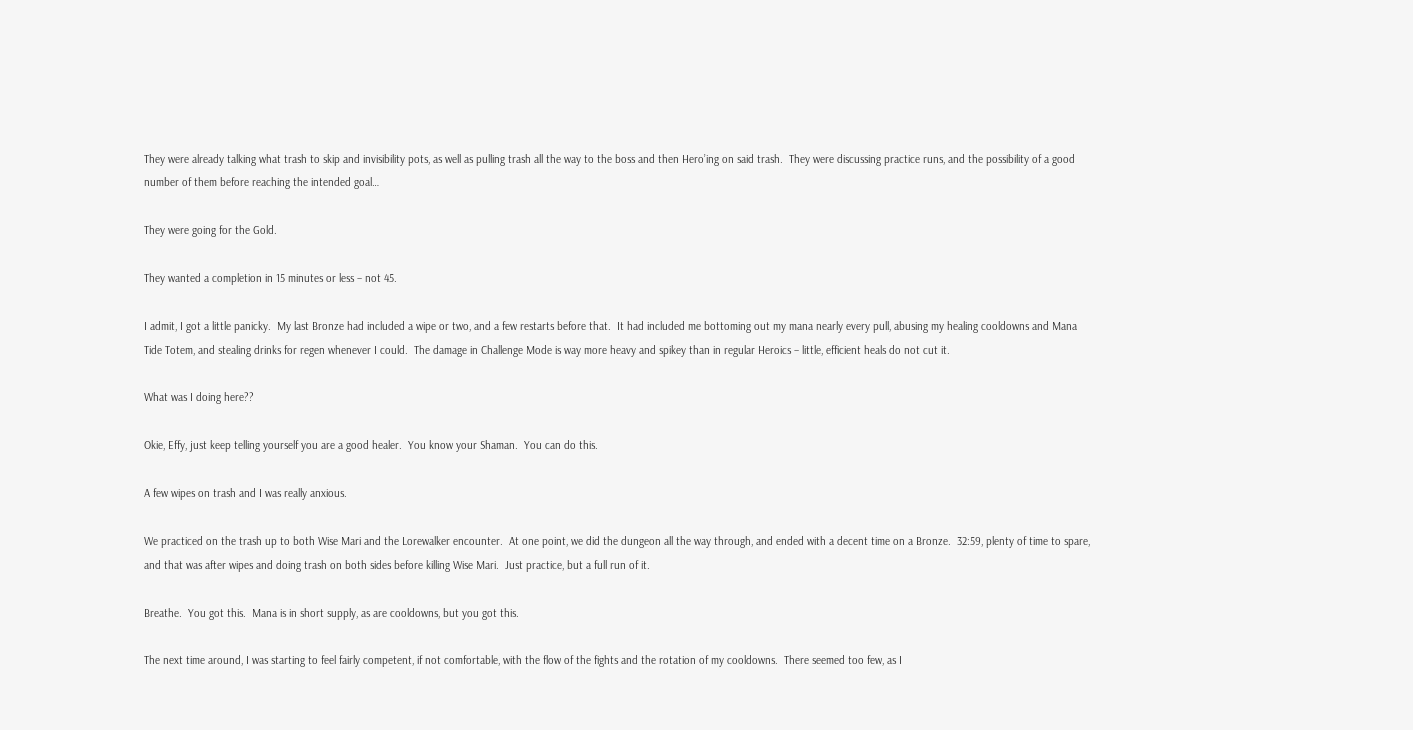They were already talking what trash to skip and invisibility pots, as well as pulling trash all the way to the boss and then Hero’ing on said trash.  They were discussing practice runs, and the possibility of a good number of them before reaching the intended goal…

They were going for the Gold.

They wanted a completion in 15 minutes or less – not 45.

I admit, I got a little panicky.  My last Bronze had included a wipe or two, and a few restarts before that.  It had included me bottoming out my mana nearly every pull, abusing my healing cooldowns and Mana Tide Totem, and stealing drinks for regen whenever I could.  The damage in Challenge Mode is way more heavy and spikey than in regular Heroics – little, efficient heals do not cut it.

What was I doing here??

Okie, Effy, just keep telling yourself you are a good healer.  You know your Shaman.  You can do this.

A few wipes on trash and I was really anxious.

We practiced on the trash up to both Wise Mari and the Lorewalker encounter.  At one point, we did the dungeon all the way through, and ended with a decent time on a Bronze.  32:59, plenty of time to spare, and that was after wipes and doing trash on both sides before killing Wise Mari.  Just practice, but a full run of it.

Breathe.  You got this.  Mana is in short supply, as are cooldowns, but you got this.

The next time around, I was starting to feel fairly competent, if not comfortable, with the flow of the fights and the rotation of my cooldowns.  There seemed too few, as I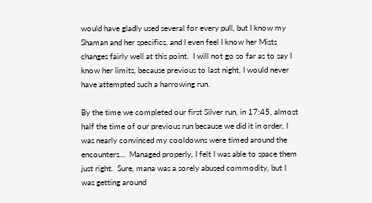would have gladly used several for every pull, but I know my Shaman and her specifics, and I even feel I know her Mists changes fairly well at this point.  I will not go so far as to say I know her limits, because previous to last night, I would never have attempted such a harrowing run.

By the time we completed our first Silver run, in 17:45, almost half the time of our previous run because we did it in order, I was nearly convinced my cooldowns were timed around the encounters…  Managed properly, I felt I was able to space them just right.  Sure, mana was a sorely abused commodity, but I was getting around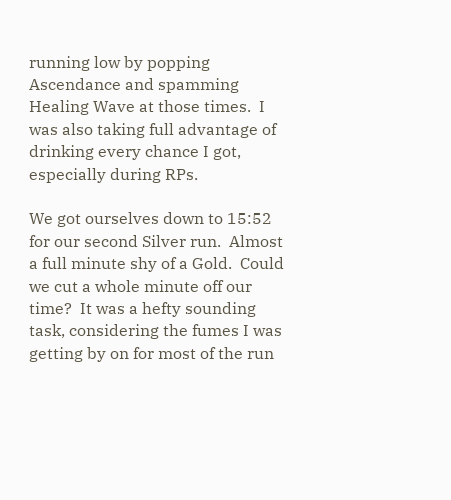running low by popping Ascendance and spamming Healing Wave at those times.  I was also taking full advantage of drinking every chance I got, especially during RPs.

We got ourselves down to 15:52 for our second Silver run.  Almost a full minute shy of a Gold.  Could we cut a whole minute off our time?  It was a hefty sounding task, considering the fumes I was getting by on for most of the run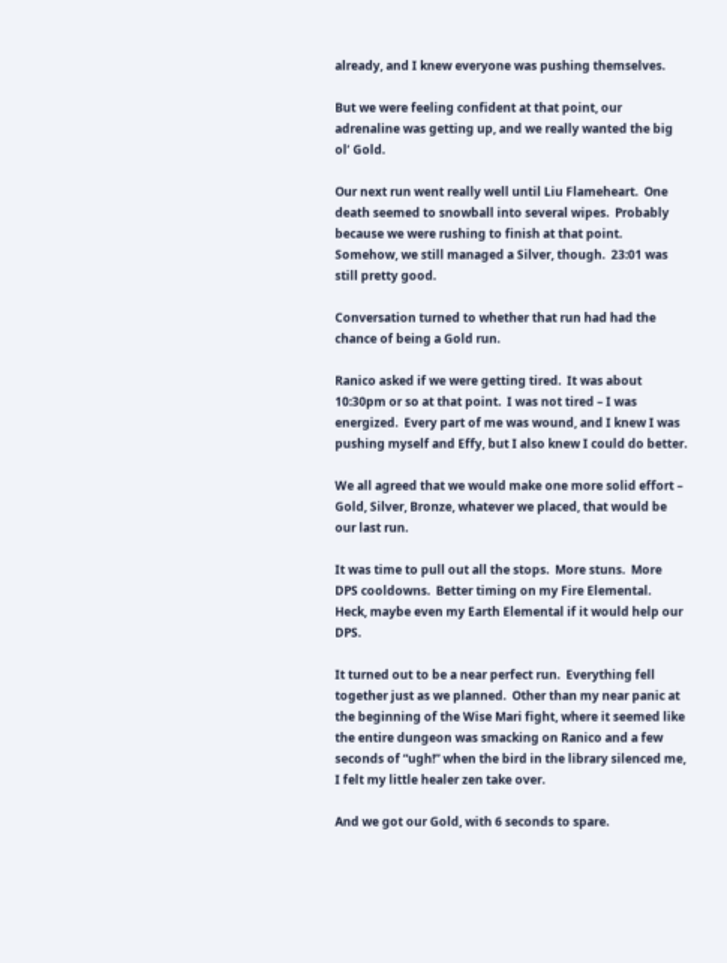already, and I knew everyone was pushing themselves.

But we were feeling confident at that point, our adrenaline was getting up, and we really wanted the big ol’ Gold.

Our next run went really well until Liu Flameheart.  One death seemed to snowball into several wipes.  Probably because we were rushing to finish at that point.  Somehow, we still managed a Silver, though.  23:01 was still pretty good.

Conversation turned to whether that run had had the chance of being a Gold run.

Ranico asked if we were getting tired.  It was about 10:30pm or so at that point.  I was not tired – I was energized.  Every part of me was wound, and I knew I was pushing myself and Effy, but I also knew I could do better.

We all agreed that we would make one more solid effort – Gold, Silver, Bronze, whatever we placed, that would be our last run.

It was time to pull out all the stops.  More stuns.  More DPS cooldowns.  Better timing on my Fire Elemental.  Heck, maybe even my Earth Elemental if it would help our DPS.

It turned out to be a near perfect run.  Everything fell together just as we planned.  Other than my near panic at the beginning of the Wise Mari fight, where it seemed like the entire dungeon was smacking on Ranico and a few seconds of “ugh!” when the bird in the library silenced me, I felt my little healer zen take over.

And we got our Gold, with 6 seconds to spare.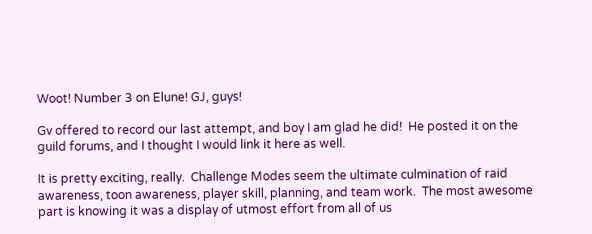Woot! Number 3 on Elune! GJ, guys!

Gv offered to record our last attempt, and boy I am glad he did!  He posted it on the guild forums, and I thought I would link it here as well.

It is pretty exciting, really.  Challenge Modes seem the ultimate culmination of raid awareness, toon awareness, player skill, planning, and team work.  The most awesome part is knowing it was a display of utmost effort from all of us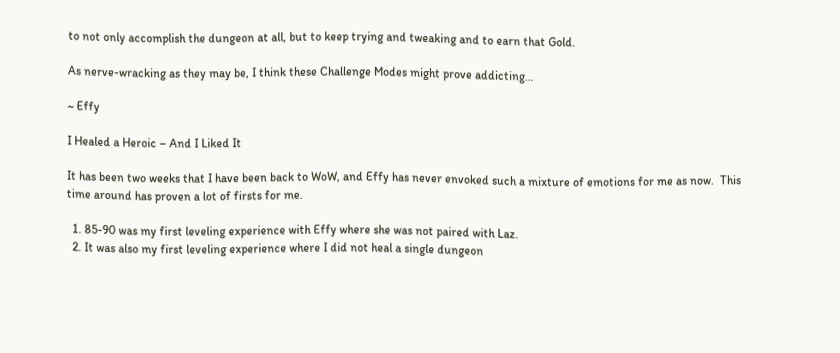to not only accomplish the dungeon at all, but to keep trying and tweaking and to earn that Gold.

As nerve-wracking as they may be, I think these Challenge Modes might prove addicting…

~ Effy

I Healed a Heroic – And I Liked It

It has been two weeks that I have been back to WoW, and Effy has never envoked such a mixture of emotions for me as now.  This time around has proven a lot of firsts for me.

  1. 85-90 was my first leveling experience with Effy where she was not paired with Laz.
  2. It was also my first leveling experience where I did not heal a single dungeon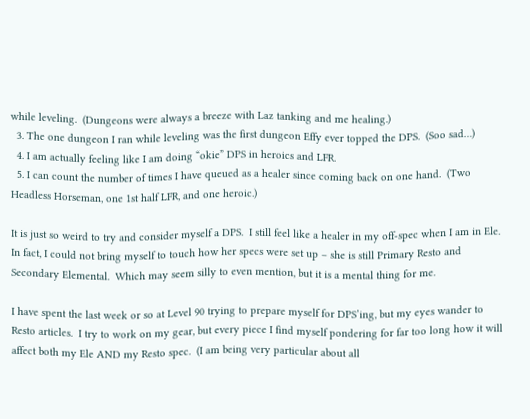while leveling.  (Dungeons were always a breeze with Laz tanking and me healing.)
  3. The one dungeon I ran while leveling was the first dungeon Effy ever topped the DPS.  (Soo sad…)
  4. I am actually feeling like I am doing “okie” DPS in heroics and LFR.
  5. I can count the number of times I have queued as a healer since coming back on one hand.  (Two Headless Horseman, one 1st half LFR, and one heroic.)

It is just so weird to try and consider myself a DPS.  I still feel like a healer in my off-spec when I am in Ele.  In fact, I could not bring myself to touch how her specs were set up – she is still Primary Resto and Secondary Elemental.  Which may seem silly to even mention, but it is a mental thing for me.

I have spent the last week or so at Level 90 trying to prepare myself for DPS’ing, but my eyes wander to Resto articles.  I try to work on my gear, but every piece I find myself pondering for far too long how it will affect both my Ele AND my Resto spec.  (I am being very particular about all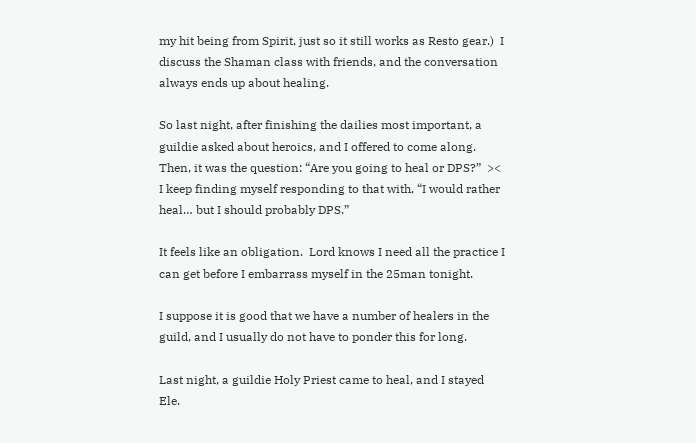my hit being from Spirit, just so it still works as Resto gear.)  I discuss the Shaman class with friends, and the conversation always ends up about healing.

So last night, after finishing the dailies most important, a guildie asked about heroics, and I offered to come along.  Then, it was the question: “Are you going to heal or DPS?”  ><  I keep finding myself responding to that with, “I would rather heal… but I should probably DPS.”

It feels like an obligation.  Lord knows I need all the practice I can get before I embarrass myself in the 25man tonight.

I suppose it is good that we have a number of healers in the guild, and I usually do not have to ponder this for long.

Last night, a guildie Holy Priest came to heal, and I stayed Ele.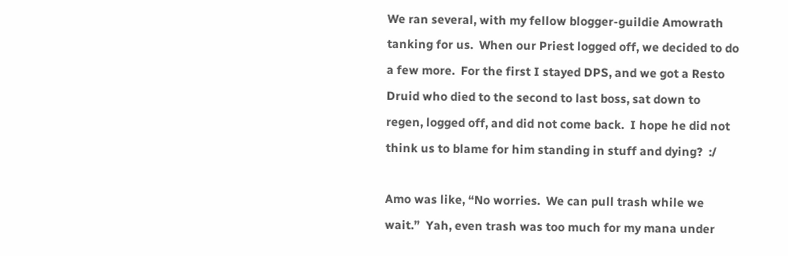We ran several, with my fellow blogger-guildie Amowrath tanking for us.  When our Priest logged off, we decided to do a few more.  For the first I stayed DPS, and we got a Resto Druid who died to the second to last boss, sat down to regen, logged off, and did not come back.  I hope he did not think us to blame for him standing in stuff and dying?  :/

Amo was like, “No worries.  We can pull trash while we wait.”  Yah, even trash was too much for my mana under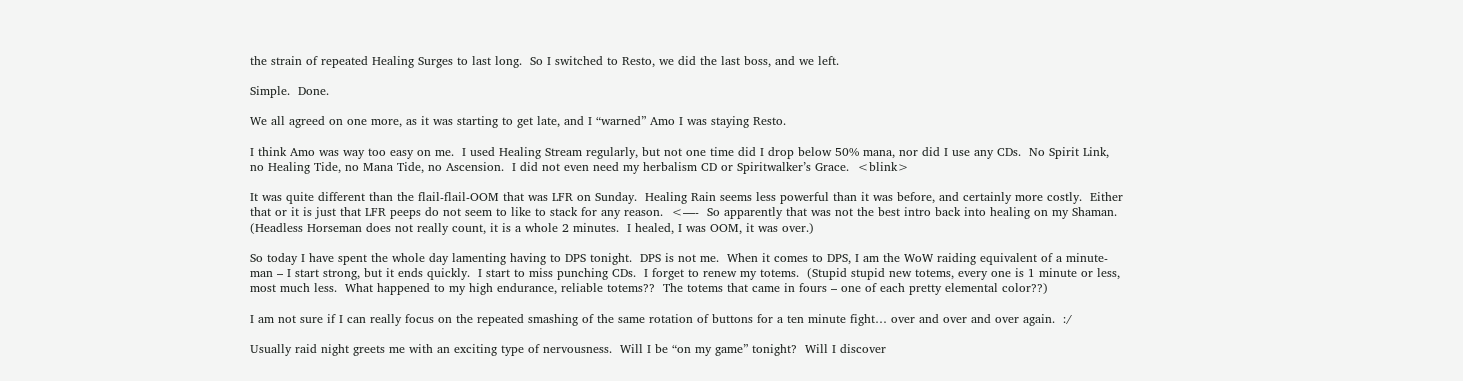the strain of repeated Healing Surges to last long.  So I switched to Resto, we did the last boss, and we left.

Simple.  Done.

We all agreed on one more, as it was starting to get late, and I “warned” Amo I was staying Resto.

I think Amo was way too easy on me.  I used Healing Stream regularly, but not one time did I drop below 50% mana, nor did I use any CDs.  No Spirit Link, no Healing Tide, no Mana Tide, no Ascension.  I did not even need my herbalism CD or Spiritwalker’s Grace.  <blink>

It was quite different than the flail-flail-OOM that was LFR on Sunday.  Healing Rain seems less powerful than it was before, and certainly more costly.  Either that or it is just that LFR peeps do not seem to like to stack for any reason.  <—-  So apparently that was not the best intro back into healing on my Shaman.  (Headless Horseman does not really count, it is a whole 2 minutes.  I healed, I was OOM, it was over.)

So today I have spent the whole day lamenting having to DPS tonight.  DPS is not me.  When it comes to DPS, I am the WoW raiding equivalent of a minute-man – I start strong, but it ends quickly.  I start to miss punching CDs.  I forget to renew my totems.  (Stupid stupid new totems, every one is 1 minute or less, most much less.  What happened to my high endurance, reliable totems??  The totems that came in fours – one of each pretty elemental color??)

I am not sure if I can really focus on the repeated smashing of the same rotation of buttons for a ten minute fight… over and over and over again.  :/

Usually raid night greets me with an exciting type of nervousness.  Will I be “on my game” tonight?  Will I discover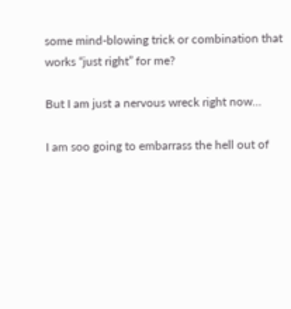some mind-blowing trick or combination that works “just right” for me?

But I am just a nervous wreck right now…

I am soo going to embarrass the hell out of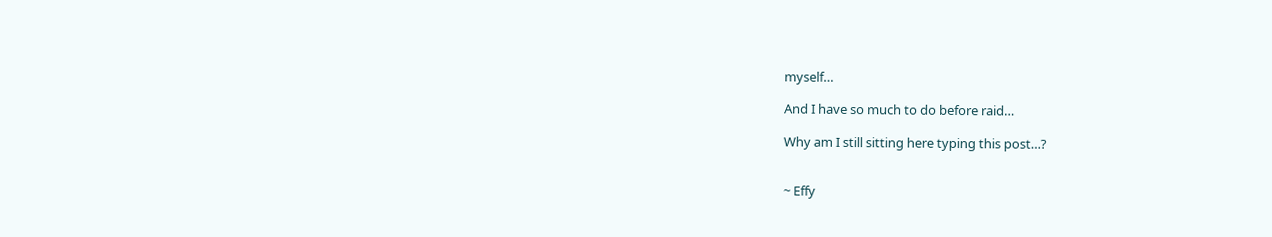myself…

And I have so much to do before raid…

Why am I still sitting here typing this post…?


~ Effy